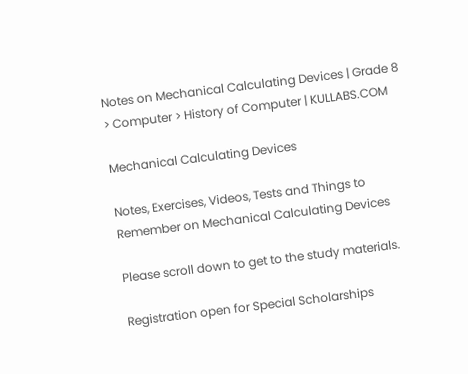Notes on Mechanical Calculating Devices | Grade 8 > Computer > History of Computer | KULLABS.COM

Mechanical Calculating Devices

Notes, Exercises, Videos, Tests and Things to Remember on Mechanical Calculating Devices

Please scroll down to get to the study materials.

Registration open for Special Scholarships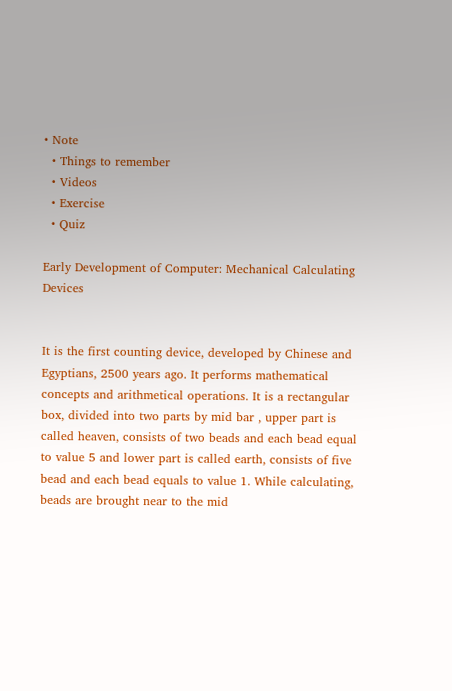• Note
  • Things to remember
  • Videos
  • Exercise
  • Quiz

Early Development of Computer: Mechanical Calculating Devices


It is the first counting device, developed by Chinese and Egyptians, 2500 years ago. It performs mathematical concepts and arithmetical operations. It is a rectangular box, divided into two parts by mid bar , upper part is called heaven, consists of two beads and each bead equal to value 5 and lower part is called earth, consists of five bead and each bead equals to value 1. While calculating, beads are brought near to the mid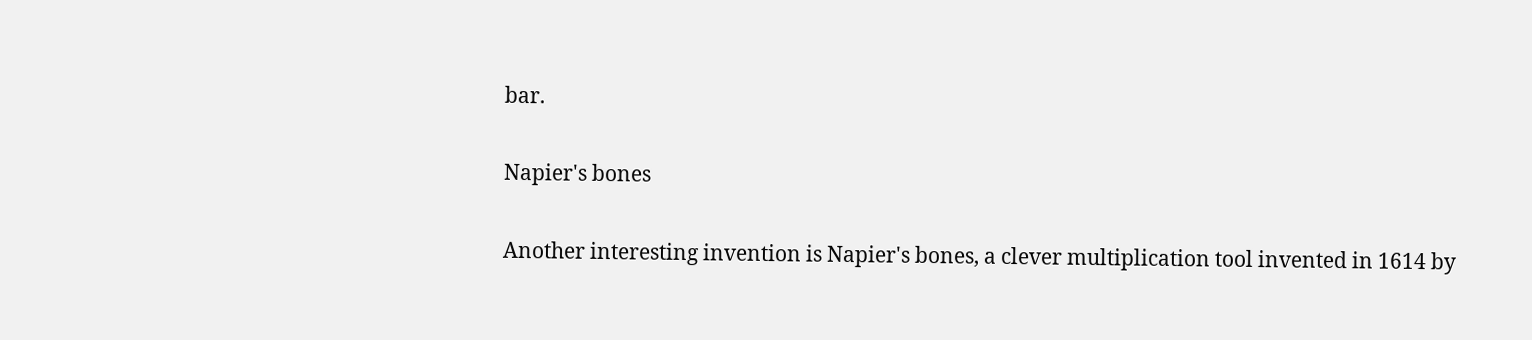bar.

Napier's bones

Another interesting invention is Napier's bones, a clever multiplication tool invented in 1614 by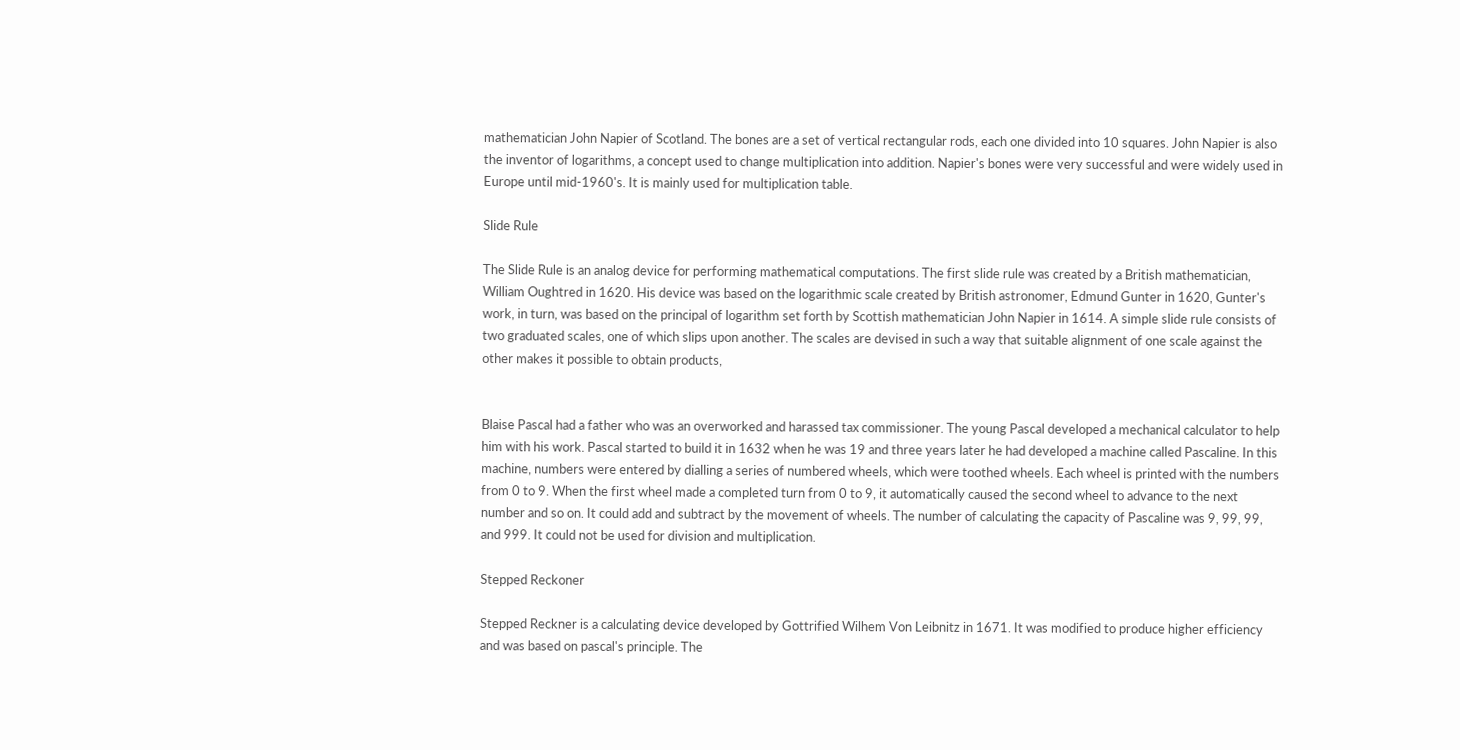mathematician John Napier of Scotland. The bones are a set of vertical rectangular rods, each one divided into 10 squares. John Napier is also the inventor of logarithms, a concept used to change multiplication into addition. Napier's bones were very successful and were widely used in Europe until mid-1960's. It is mainly used for multiplication table.

Slide Rule

The Slide Rule is an analog device for performing mathematical computations. The first slide rule was created by a British mathematician, William Oughtred in 1620. His device was based on the logarithmic scale created by British astronomer, Edmund Gunter in 1620, Gunter's work, in turn, was based on the principal of logarithm set forth by Scottish mathematician John Napier in 1614. A simple slide rule consists of two graduated scales, one of which slips upon another. The scales are devised in such a way that suitable alignment of one scale against the other makes it possible to obtain products,


Blaise Pascal had a father who was an overworked and harassed tax commissioner. The young Pascal developed a mechanical calculator to help him with his work. Pascal started to build it in 1632 when he was 19 and three years later he had developed a machine called Pascaline. In this machine, numbers were entered by dialling a series of numbered wheels, which were toothed wheels. Each wheel is printed with the numbers from 0 to 9. When the first wheel made a completed turn from 0 to 9, it automatically caused the second wheel to advance to the next number and so on. It could add and subtract by the movement of wheels. The number of calculating the capacity of Pascaline was 9, 99, 99, and 999. It could not be used for division and multiplication.

Stepped Reckoner

Stepped Reckner is a calculating device developed by Gottrified Wilhem Von Leibnitz in 1671. It was modified to produce higher efficiency and was based on pascal's principle. The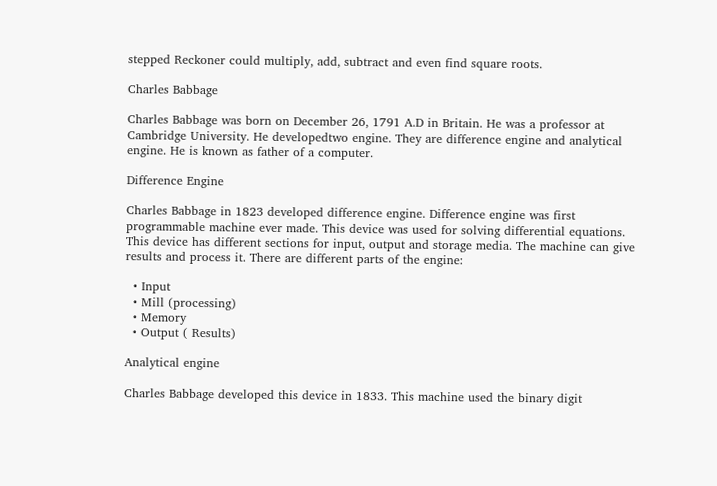stepped Reckoner could multiply, add, subtract and even find square roots.

Charles Babbage

Charles Babbage was born on December 26, 1791 A.D in Britain. He was a professor at Cambridge University. He developedtwo engine. They are difference engine and analytical engine. He is known as father of a computer.

Difference Engine

Charles Babbage in 1823 developed difference engine. Difference engine was first programmable machine ever made. This device was used for solving differential equations. This device has different sections for input, output and storage media. The machine can give results and process it. There are different parts of the engine:

  • Input
  • Mill (processing)
  • Memory
  • Output ( Results)

Analytical engine

Charles Babbage developed this device in 1833. This machine used the binary digit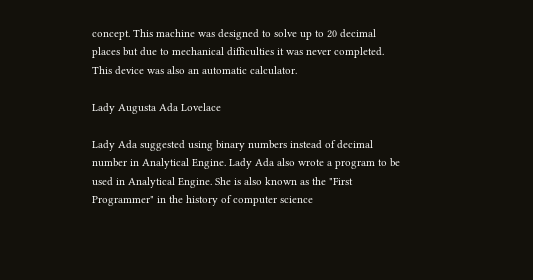concept. This machine was designed to solve up to 20 decimal places but due to mechanical difficulties it was never completed. This device was also an automatic calculator.

Lady Augusta Ada Lovelace

Lady Ada suggested using binary numbers instead of decimal number in Analytical Engine. Lady Ada also wrote a program to be used in Analytical Engine. She is also known as the "First Programmer" in the history of computer science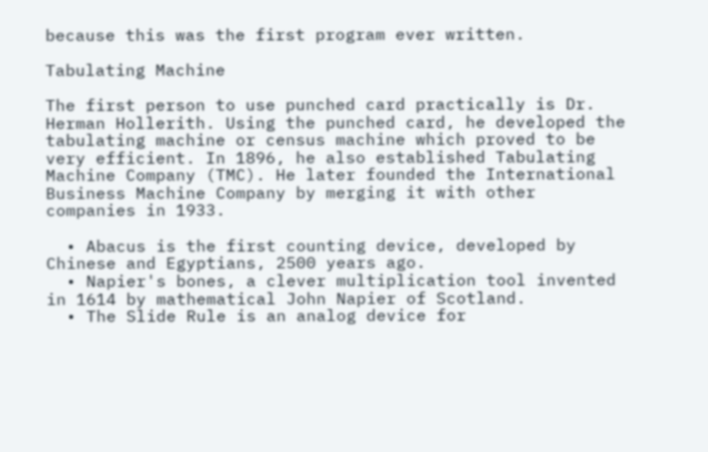because this was the first program ever written.

Tabulating Machine

The first person to use punched card practically is Dr. Herman Hollerith. Using the punched card, he developed the tabulating machine or census machine which proved to be very efficient. In 1896, he also established Tabulating Machine Company (TMC). He later founded the International Business Machine Company by merging it with other companies in 1933.

  • Abacus is the first counting device, developed by Chinese and Egyptians, 2500 years ago.
  • Napier's bones, a clever multiplication tool invented in 1614 by mathematical John Napier of Scotland.
  • The Slide Rule is an analog device for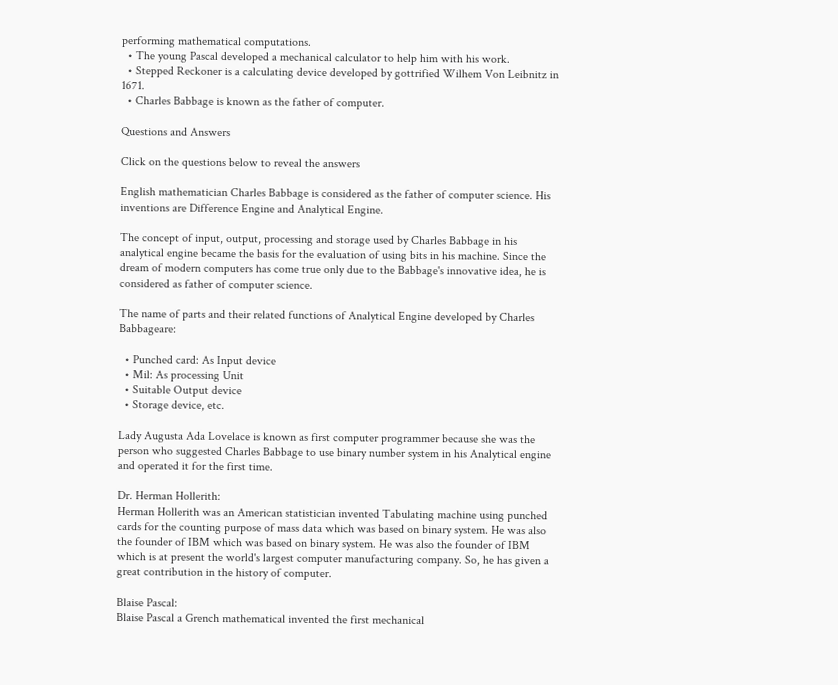performing mathematical computations.
  • The young Pascal developed a mechanical calculator to help him with his work.
  • Stepped Reckoner is a calculating device developed by gottrified Wilhem Von Leibnitz in 1671.
  • Charles Babbage is known as the father of computer.

Questions and Answers

Click on the questions below to reveal the answers

English mathematician Charles Babbage is considered as the father of computer science. His inventions are Difference Engine and Analytical Engine.

The concept of input, output, processing and storage used by Charles Babbage in his analytical engine became the basis for the evaluation of using bits in his machine. Since the dream of modern computers has come true only due to the Babbage's innovative idea, he is considered as father of computer science.

The name of parts and their related functions of Analytical Engine developed by Charles Babbageare:

  • Punched card: As Input device
  • Mil: As processing Unit
  • Suitable Output device
  • Storage device, etc.

Lady Augusta Ada Lovelace is known as first computer programmer because she was the person who suggested Charles Babbage to use binary number system in his Analytical engine and operated it for the first time.

Dr. Herman Hollerith:
Herman Hollerith was an American statistician invented Tabulating machine using punched cards for the counting purpose of mass data which was based on binary system. He was also the founder of IBM which was based on binary system. He was also the founder of IBM which is at present the world's largest computer manufacturing company. So, he has given a great contribution in the history of computer.

Blaise Pascal:
Blaise Pascal a Grench mathematical invented the first mechanical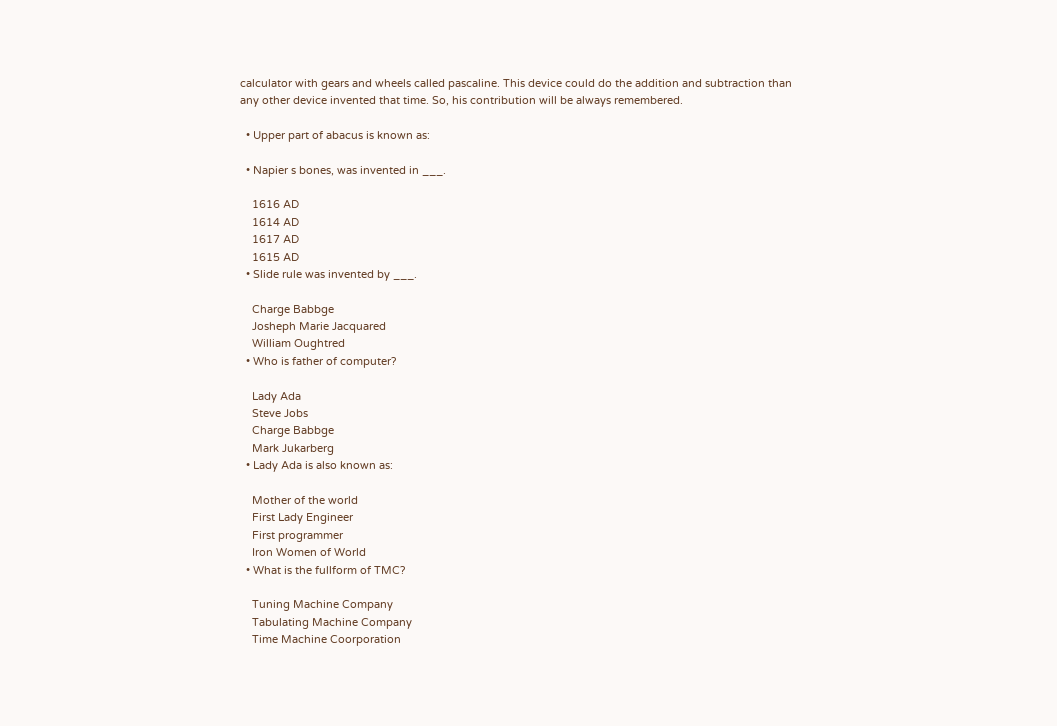calculator with gears and wheels called pascaline. This device could do the addition and subtraction than any other device invented that time. So, his contribution will be always remembered.

  • Upper part of abacus is known as:

  • Napier s bones, was invented in ___.

    1616 AD
    1614 AD
    1617 AD
    1615 AD
  • Slide rule was invented by ___.

    Charge Babbge
    Josheph Marie Jacquared
    William Oughtred
  • Who is father of computer?

    Lady Ada
    Steve Jobs
    Charge Babbge
    Mark Jukarberg
  • Lady Ada is also known as:

    Mother of the world
    First Lady Engineer
    First programmer
    Iron Women of World
  • What is the fullform of TMC?

    Tuning Machine Company
    Tabulating Machine Company
    Time Machine Coorporation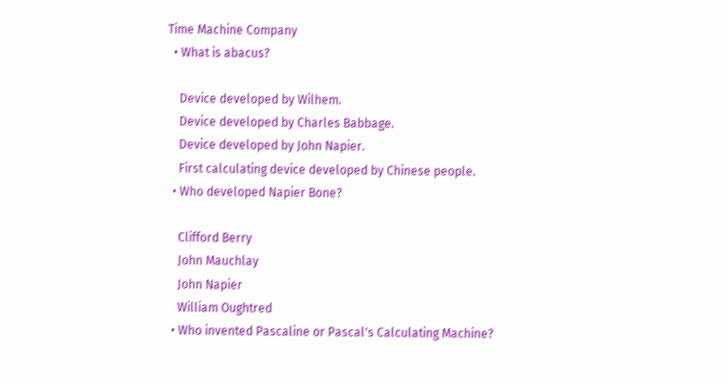Time Machine Company
  • What is abacus?

    Device developed by Wilhem.
    Device developed by Charles Babbage.
    Device developed by John Napier.
    First calculating device developed by Chinese people.
  • Who developed Napier Bone?

    Clifford Berry
    John Mauchlay
    John Napier
    William Oughtred
  • Who invented Pascaline or Pascal's Calculating Machine?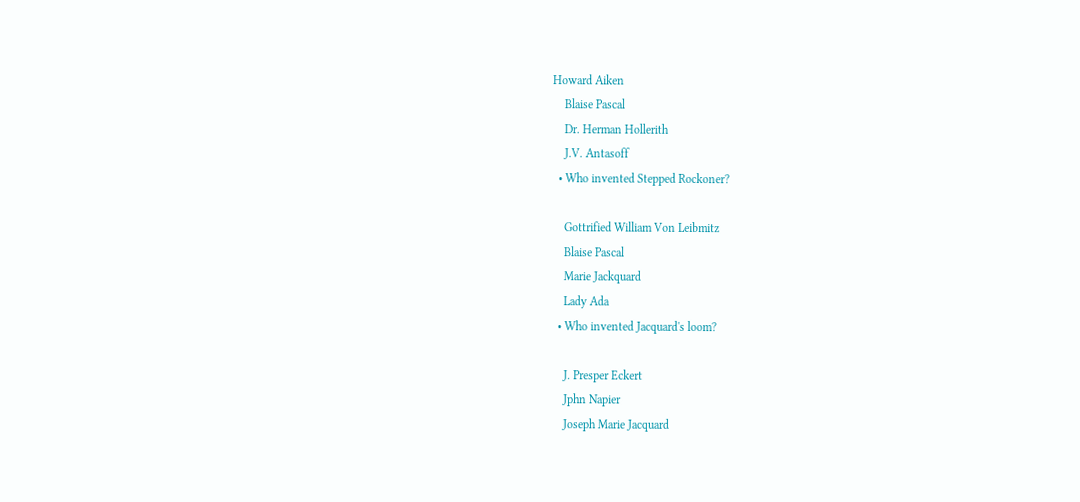Howard Aiken
    Blaise Pascal
    Dr. Herman Hollerith
    J.V. Antasoff
  • Who invented Stepped Rockoner?

    Gottrified William Von Leibmitz
    Blaise Pascal
    Marie Jackquard
    Lady Ada
  • Who invented Jacquard's loom?

    J. Presper Eckert
    Jphn Napier
    Joseph Marie Jacquard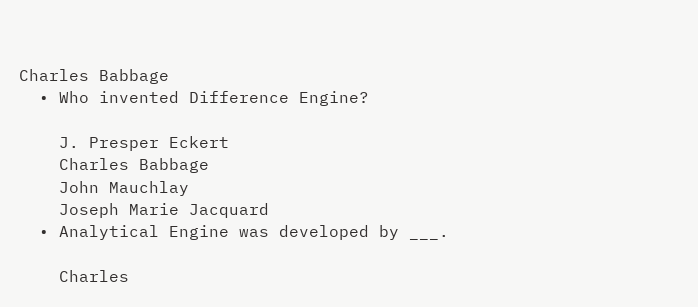Charles Babbage
  • Who invented Difference Engine?

    J. Presper Eckert
    Charles Babbage
    John Mauchlay
    Joseph Marie Jacquard
  • Analytical Engine was developed by ___.

    Charles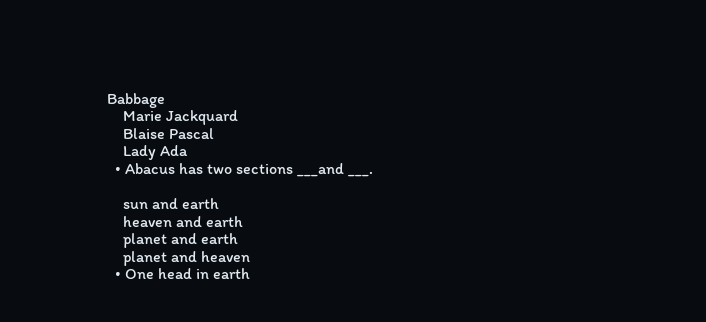Babbage
    Marie Jackquard
    Blaise Pascal
    Lady Ada
  • Abacus has two sections ___and ___.

    sun and earth
    heaven and earth
    planet and earth
    planet and heaven
  • One head in earth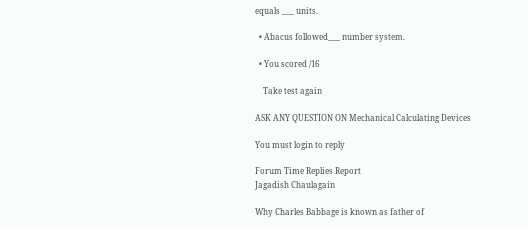equals ___ units.

  • Abacus followed___ number system.

  • You scored /16

    Take test again

ASK ANY QUESTION ON Mechanical Calculating Devices

You must login to reply

Forum Time Replies Report
Jagadish Chaulagain

Why Charles Babbage is known as father of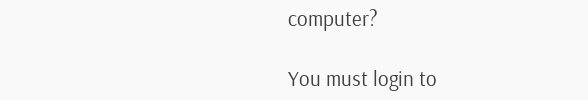computer?

You must login to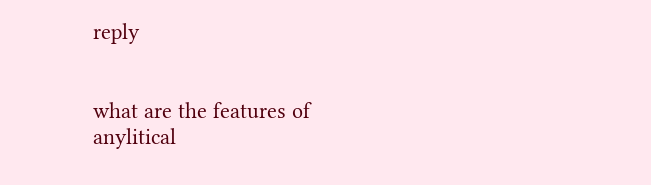reply


what are the features of anylitical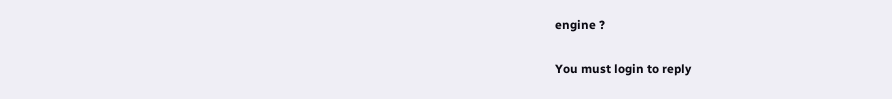engine ?

You must login to reply